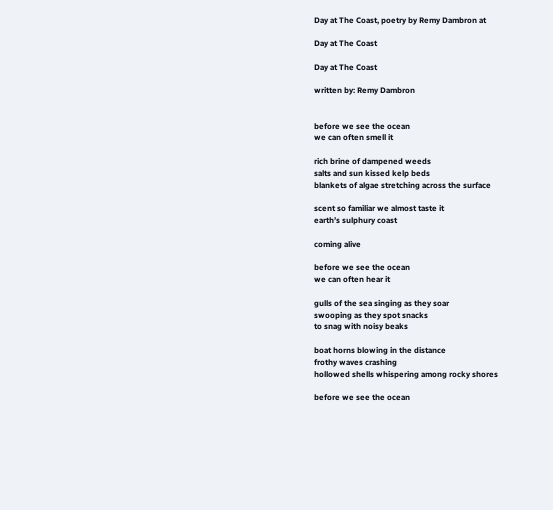Day at The Coast, poetry by Remy Dambron at

Day at The Coast

Day at The Coast

written by: Remy Dambron


before we see the ocean
we can often smell it

rich brine of dampened weeds
salts and sun kissed kelp beds
blankets of algae stretching across the surface

scent so familiar we almost taste it
earth’s sulphury coast

coming alive

before we see the ocean
we can often hear it

gulls of the sea singing as they soar
swooping as they spot snacks
to snag with noisy beaks

boat horns blowing in the distance
frothy waves crashing
hollowed shells whispering among rocky shores

before we see the ocean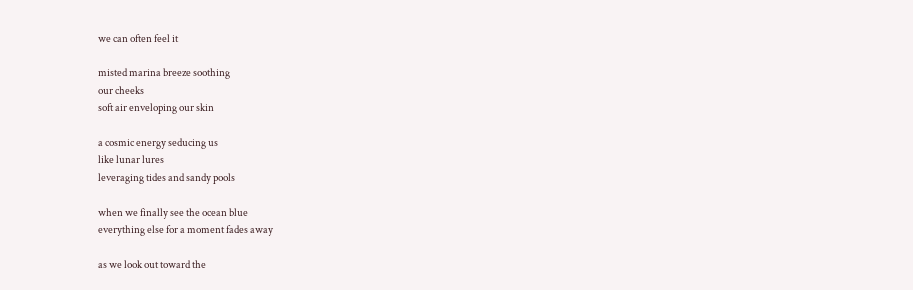we can often feel it

misted marina breeze soothing
our cheeks
soft air enveloping our skin

a cosmic energy seducing us
like lunar lures
leveraging tides and sandy pools

when we finally see the ocean blue
everything else for a moment fades away

as we look out toward the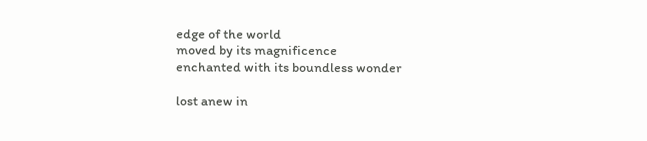edge of the world
moved by its magnificence
enchanted with its boundless wonder

lost anew in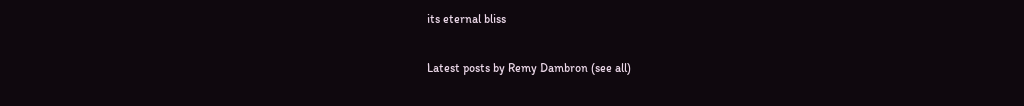its eternal bliss

Latest posts by Remy Dambron (see all)